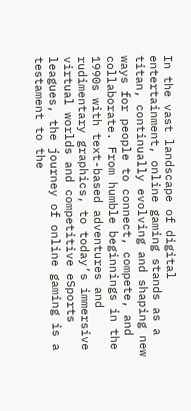In the vast landscape of digital entertainment, online gaming stands as a titan, continually evolving and shaping new ways for people to connect, compete, and collaborate. From humble beginnings in the 1990s with text-based adventures and rudimentary graphics, to today’s immersive virtual worlds and competitive eSports leagues, the journey of online gaming is a testament to the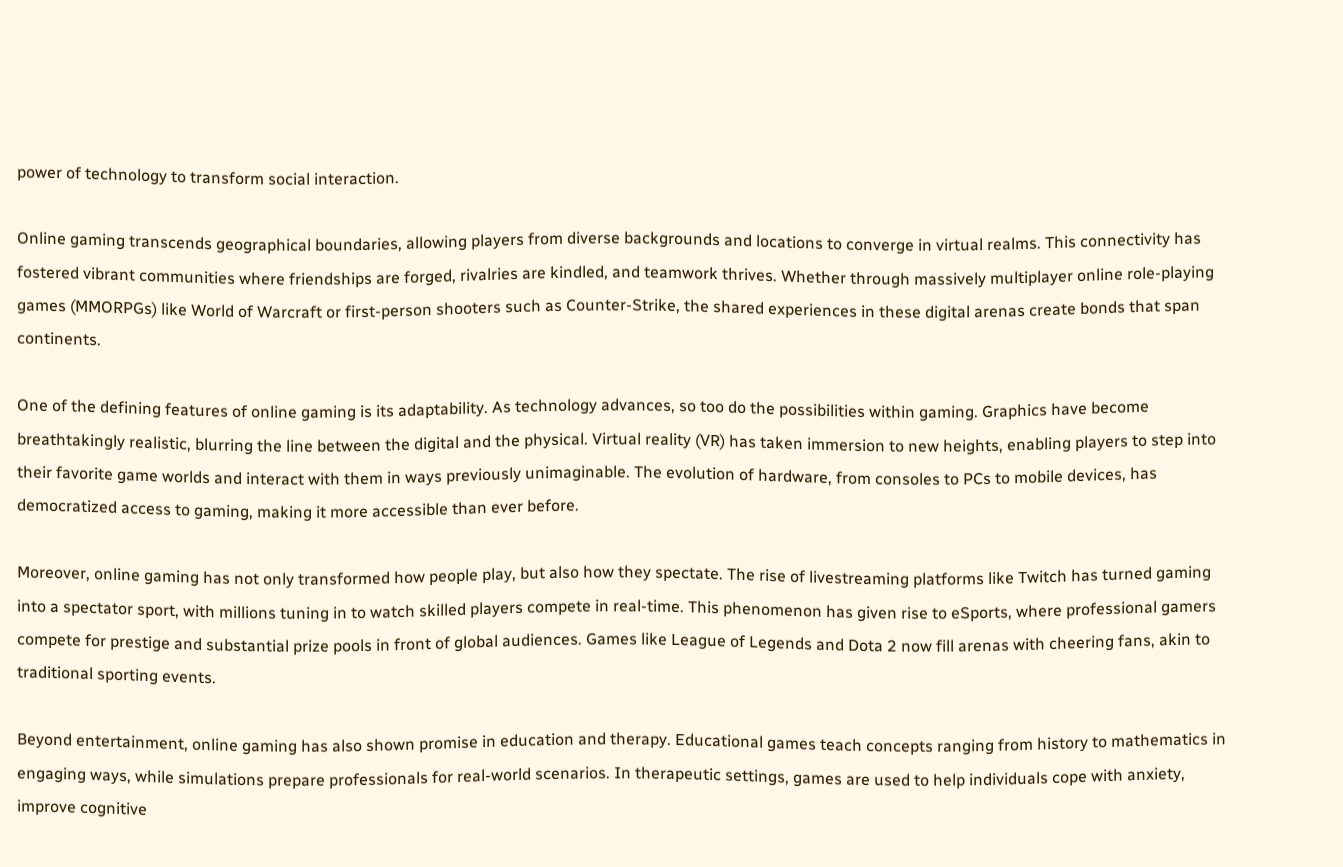power of technology to transform social interaction.

Online gaming transcends geographical boundaries, allowing players from diverse backgrounds and locations to converge in virtual realms. This connectivity has fostered vibrant communities where friendships are forged, rivalries are kindled, and teamwork thrives. Whether through massively multiplayer online role-playing games (MMORPGs) like World of Warcraft or first-person shooters such as Counter-Strike, the shared experiences in these digital arenas create bonds that span continents.

One of the defining features of online gaming is its adaptability. As technology advances, so too do the possibilities within gaming. Graphics have become breathtakingly realistic, blurring the line between the digital and the physical. Virtual reality (VR) has taken immersion to new heights, enabling players to step into their favorite game worlds and interact with them in ways previously unimaginable. The evolution of hardware, from consoles to PCs to mobile devices, has democratized access to gaming, making it more accessible than ever before.

Moreover, online gaming has not only transformed how people play, but also how they spectate. The rise of livestreaming platforms like Twitch has turned gaming into a spectator sport, with millions tuning in to watch skilled players compete in real-time. This phenomenon has given rise to eSports, where professional gamers compete for prestige and substantial prize pools in front of global audiences. Games like League of Legends and Dota 2 now fill arenas with cheering fans, akin to traditional sporting events.

Beyond entertainment, online gaming has also shown promise in education and therapy. Educational games teach concepts ranging from history to mathematics in engaging ways, while simulations prepare professionals for real-world scenarios. In therapeutic settings, games are used to help individuals cope with anxiety, improve cognitive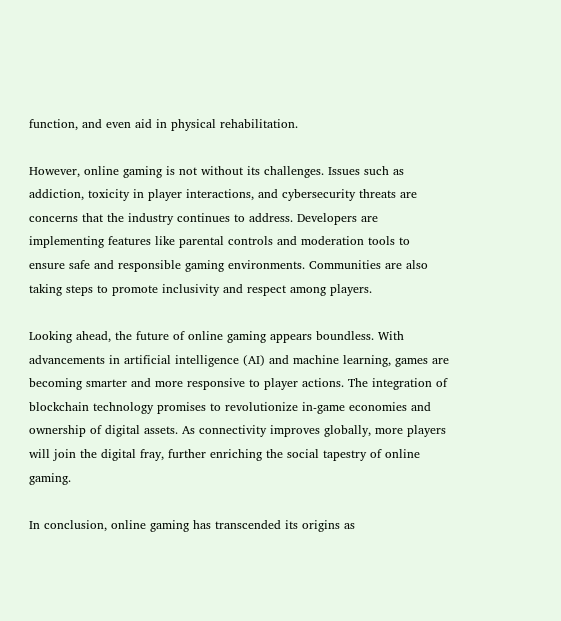function, and even aid in physical rehabilitation.

However, online gaming is not without its challenges. Issues such as addiction, toxicity in player interactions, and cybersecurity threats are concerns that the industry continues to address. Developers are implementing features like parental controls and moderation tools to ensure safe and responsible gaming environments. Communities are also taking steps to promote inclusivity and respect among players.

Looking ahead, the future of online gaming appears boundless. With advancements in artificial intelligence (AI) and machine learning, games are becoming smarter and more responsive to player actions. The integration of blockchain technology promises to revolutionize in-game economies and ownership of digital assets. As connectivity improves globally, more players will join the digital fray, further enriching the social tapestry of online gaming.

In conclusion, online gaming has transcended its origins as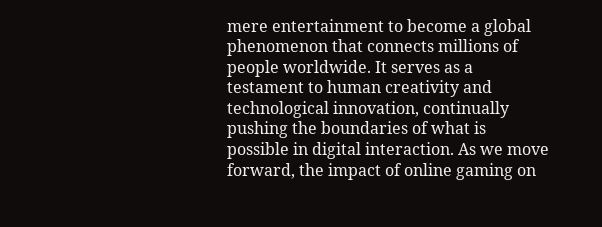mere entertainment to become a global phenomenon that connects millions of people worldwide. It serves as a testament to human creativity and technological innovation, continually pushing the boundaries of what is possible in digital interaction. As we move forward, the impact of online gaming on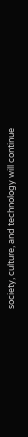society, culture, and technology will continue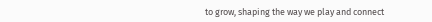to grow, shaping the way we play and connect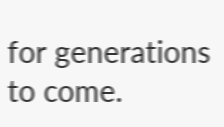for generations to come.